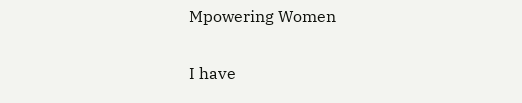Mpowering Women


I have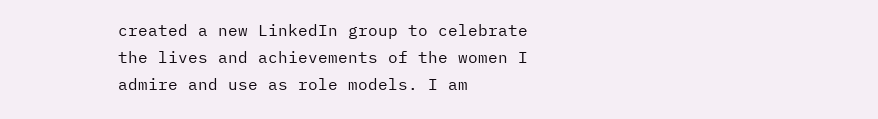created a new LinkedIn group to celebrate the lives and achievements of the women I admire and use as role models. I am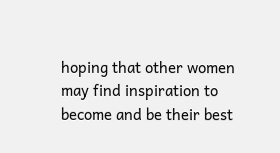hoping that other women may find inspiration to become and be their best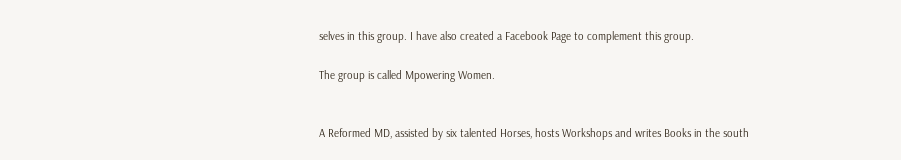selves in this group. I have also created a Facebook Page to complement this group.

The group is called Mpowering Women.


A Reformed MD, assisted by six talented Horses, hosts Workshops and writes Books in the south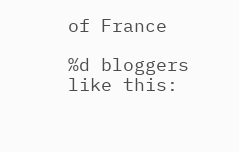of France

%d bloggers like this: